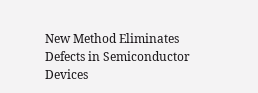New Method Eliminates Defects in Semiconductor Devices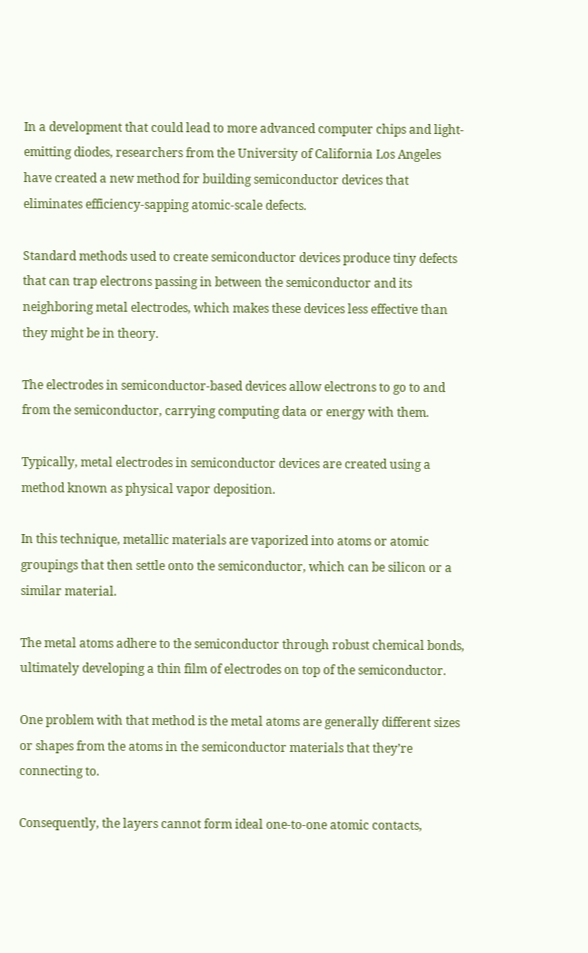In a development that could lead to more advanced computer chips and light-emitting diodes, researchers from the University of California Los Angeles have created a new method for building semiconductor devices that eliminates efficiency-sapping atomic-scale defects.

Standard methods used to create semiconductor devices produce tiny defects that can trap electrons passing in between the semiconductor and its neighboring metal electrodes, which makes these devices less effective than they might be in theory.

The electrodes in semiconductor-based devices allow electrons to go to and from the semiconductor, carrying computing data or energy with them.

Typically, metal electrodes in semiconductor devices are created using a method known as physical vapor deposition.

In this technique, metallic materials are vaporized into atoms or atomic groupings that then settle onto the semiconductor, which can be silicon or a similar material.

The metal atoms adhere to the semiconductor through robust chemical bonds, ultimately developing a thin film of electrodes on top of the semiconductor.

One problem with that method is the metal atoms are generally different sizes or shapes from the atoms in the semiconductor materials that they’re connecting to.

Consequently, the layers cannot form ideal one-to-one atomic contacts,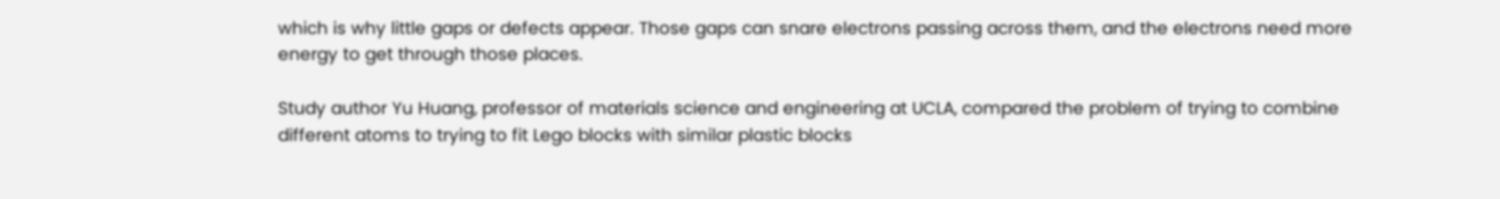which is why little gaps or defects appear. Those gaps can snare electrons passing across them, and the electrons need more energy to get through those places.

Study author Yu Huang, professor of materials science and engineering at UCLA, compared the problem of trying to combine different atoms to trying to fit Lego blocks with similar plastic blocks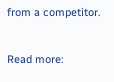from a competitor.

Read more: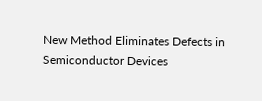New Method Eliminates Defects in Semiconductor Devices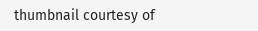thumbnail courtesy of